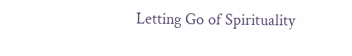Letting Go of Spirituality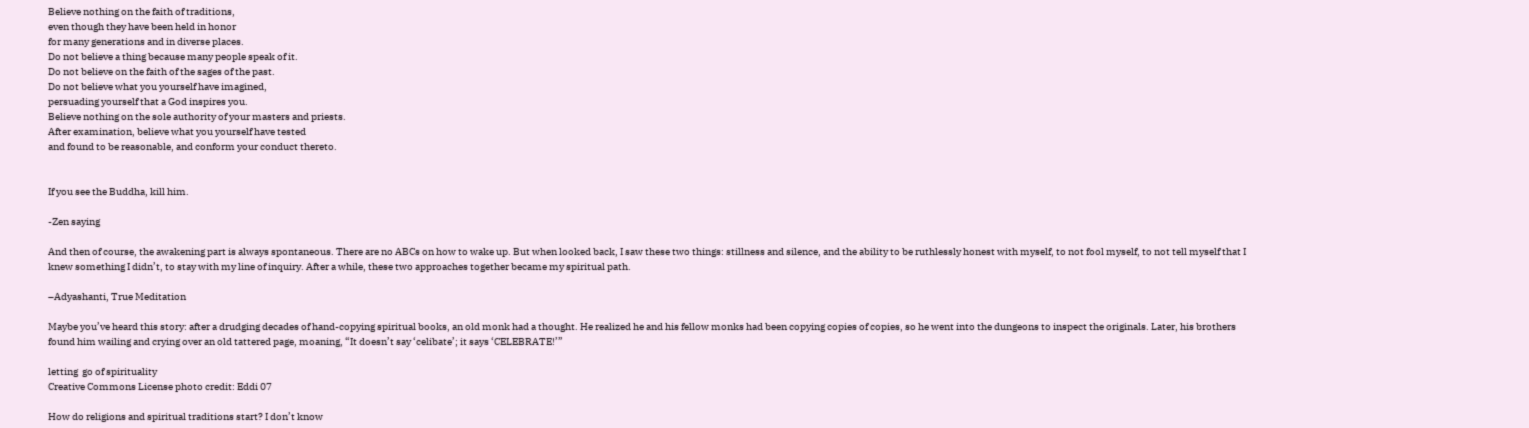Believe nothing on the faith of traditions,
even though they have been held in honor
for many generations and in diverse places.
Do not believe a thing because many people speak of it.
Do not believe on the faith of the sages of the past.
Do not believe what you yourself have imagined,
persuading yourself that a God inspires you.
Believe nothing on the sole authority of your masters and priests.
After examination, believe what you yourself have tested
and found to be reasonable, and conform your conduct thereto.


If you see the Buddha, kill him.

-Zen saying

And then of course, the awakening part is always spontaneous. There are no ABCs on how to wake up. But when looked back, I saw these two things: stillness and silence, and the ability to be ruthlessly honest with myself, to not fool myself, to not tell myself that I knew something I didn’t, to stay with my line of inquiry. After a while, these two approaches together became my spiritual path.

–Adyashanti, True Meditation

Maybe you’ve heard this story: after a drudging decades of hand-copying spiritual books, an old monk had a thought. He realized he and his fellow monks had been copying copies of copies, so he went into the dungeons to inspect the originals. Later, his brothers found him wailing and crying over an old tattered page, moaning, “It doesn’t say ‘celibate’; it says ‘CELEBRATE!’”

letting  go of spirituality
Creative Commons License photo credit: Eddi 07

How do religions and spiritual traditions start? I don’t know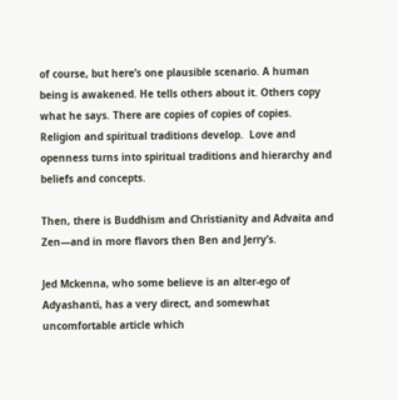of course, but here’s one plausible scenario. A human being is awakened. He tells others about it. Others copy what he says. There are copies of copies of copies. Religion and spiritual traditions develop.  Love and openness turns into spiritual traditions and hierarchy and beliefs and concepts.

Then, there is Buddhism and Christianity and Advaita and Zen—and in more flavors then Ben and Jerry’s.

Jed Mckenna, who some believe is an alter-ego of Adyashanti, has a very direct, and somewhat uncomfortable article which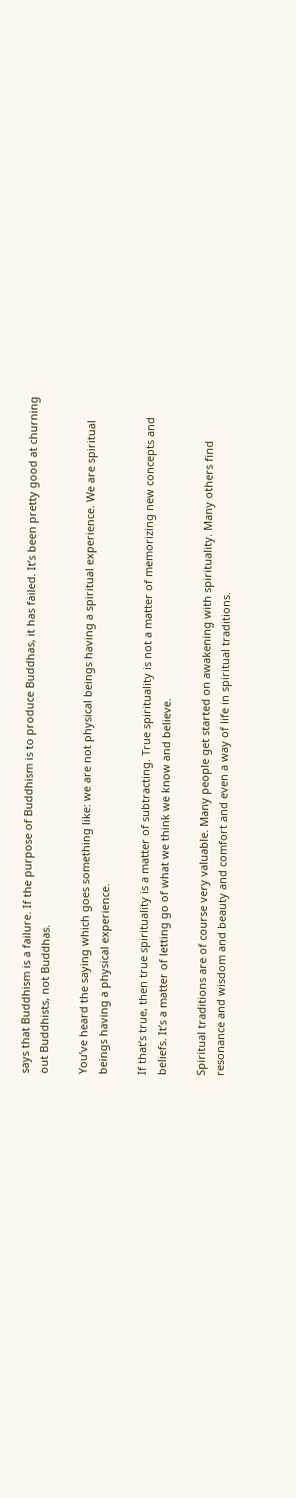says that Buddhism is a failure. If the purpose of Buddhism is to produce Buddhas, it has failed. It’s been pretty good at churning out Buddhists, not Buddhas.

You’ve heard the saying which goes something like: we are not physical beings having a spiritual experience. We are spiritual beings having a physical experience.

If that’s true, then true spirituality is a matter of subtracting. True spirituality is not a matter of memorizing new concepts and beliefs. It’s a matter of letting go of what we think we know and believe.

Spiritual traditions are of course very valuable. Many people get started on awakening with spirituality. Many others find resonance and wisdom and beauty and comfort and even a way of life in spiritual traditions.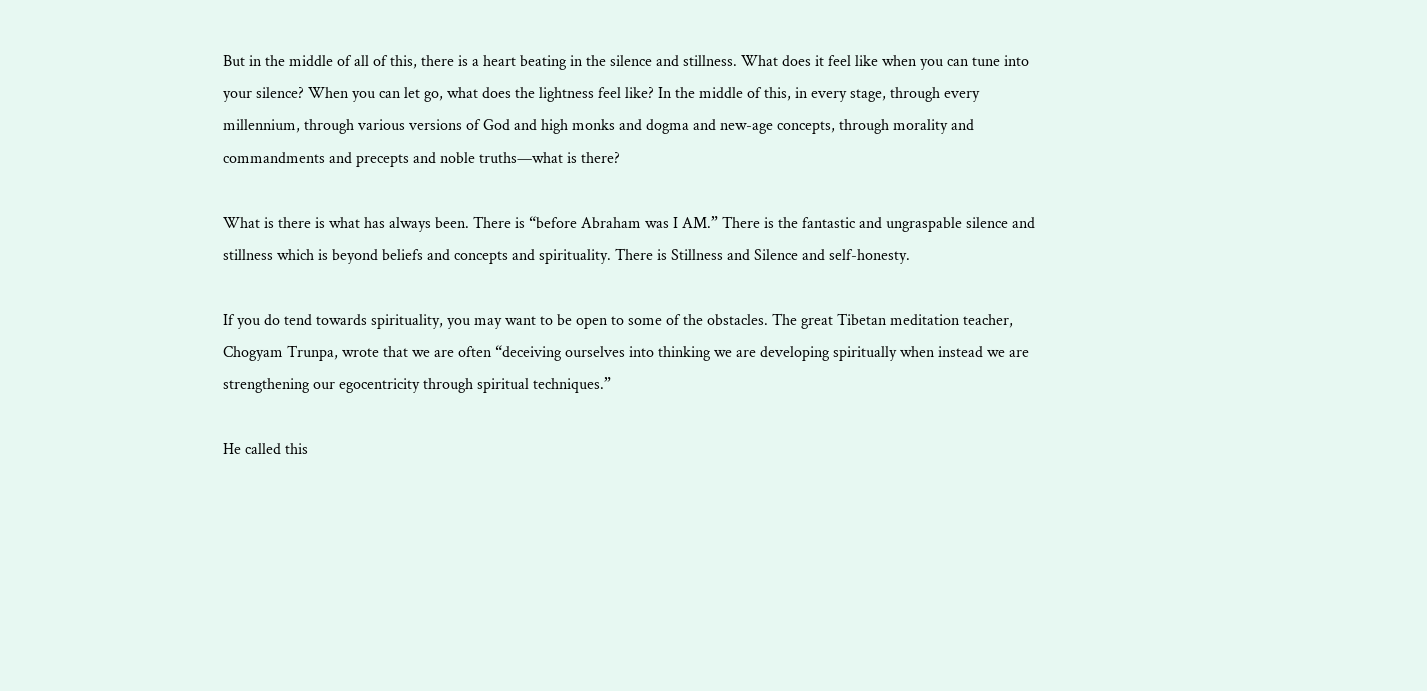But in the middle of all of this, there is a heart beating in the silence and stillness. What does it feel like when you can tune into your silence? When you can let go, what does the lightness feel like? In the middle of this, in every stage, through every millennium, through various versions of God and high monks and dogma and new-age concepts, through morality and commandments and precepts and noble truths—what is there?

What is there is what has always been. There is “before Abraham was I AM.” There is the fantastic and ungraspable silence and stillness which is beyond beliefs and concepts and spirituality. There is Stillness and Silence and self-honesty.

If you do tend towards spirituality, you may want to be open to some of the obstacles. The great Tibetan meditation teacher, Chogyam Trunpa, wrote that we are often “deceiving ourselves into thinking we are developing spiritually when instead we are strengthening our egocentricity through spiritual techniques.”

He called this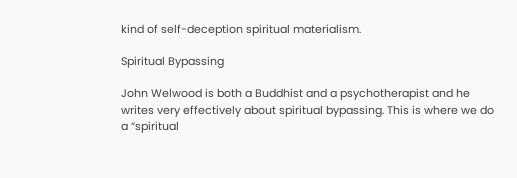kind of self-deception spiritual materialism.

Spiritual Bypassing

John Welwood is both a Buddhist and a psychotherapist and he writes very effectively about spiritual bypassing. This is where we do a “spiritual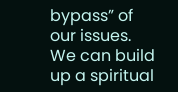bypass” of our issues. We can build up a spiritual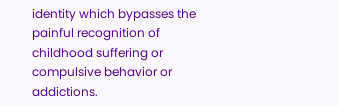identity which bypasses the painful recognition of childhood suffering or compulsive behavior or addictions.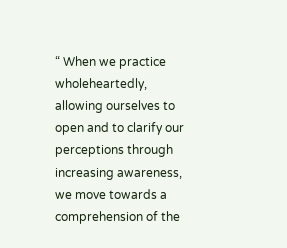“ When we practice wholeheartedly, allowing ourselves to open and to clarify our perceptions through increasing awareness, we move towards a comprehension of the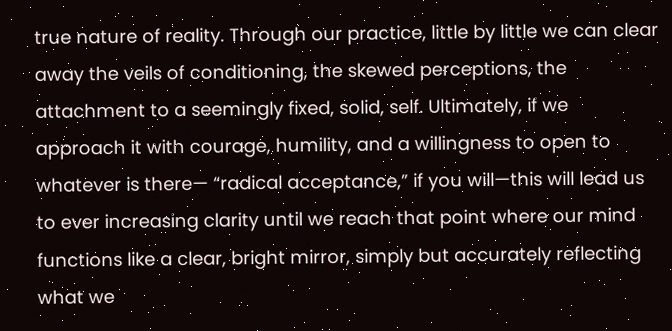true nature of reality. Through our practice, little by little we can clear away the veils of conditioning, the skewed perceptions, the attachment to a seemingly fixed, solid, self. Ultimately, if we approach it with courage, humility, and a willingness to open to whatever is there— “radical acceptance,” if you will—this will lead us to ever increasing clarity until we reach that point where our mind functions like a clear, bright mirror, simply but accurately reflecting what we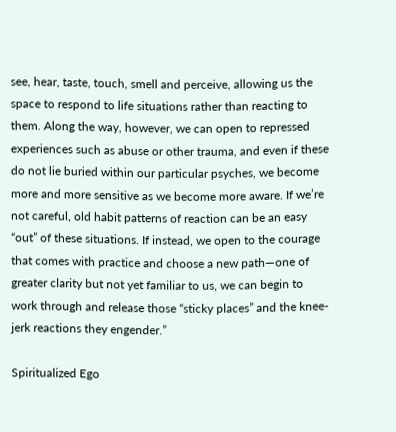see, hear, taste, touch, smell and perceive, allowing us the space to respond to life situations rather than reacting to them. Along the way, however, we can open to repressed experiences such as abuse or other trauma, and even if these do not lie buried within our particular psyches, we become more and more sensitive as we become more aware. If we’re not careful, old habit patterns of reaction can be an easy “out” of these situations. If instead, we open to the courage that comes with practice and choose a new path—one of greater clarity but not yet familiar to us, we can begin to work through and release those “sticky places” and the knee-jerk reactions they engender.”

Spiritualized Ego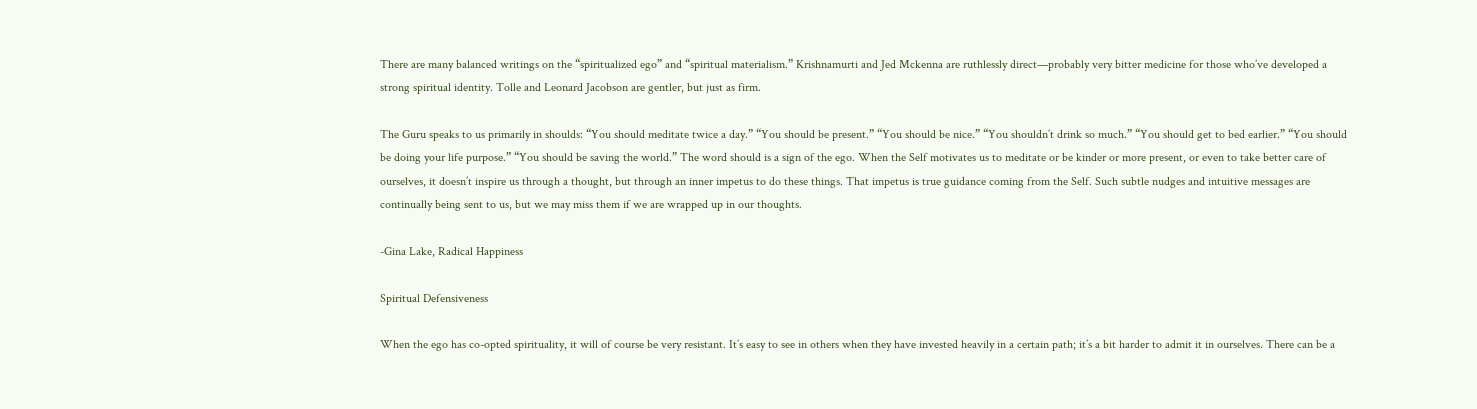There are many balanced writings on the “spiritualized ego” and “spiritual materialism.” Krishnamurti and Jed Mckenna are ruthlessly direct—probably very bitter medicine for those who’ve developed a strong spiritual identity. Tolle and Leonard Jacobson are gentler, but just as firm.

The Guru speaks to us primarily in shoulds: “You should meditate twice a day.” “You should be present.” “You should be nice.” “You shouldn’t drink so much.” “You should get to bed earlier.” “You should be doing your life purpose.” “You should be saving the world.” The word should is a sign of the ego. When the Self motivates us to meditate or be kinder or more present, or even to take better care of ourselves, it doesn’t inspire us through a thought, but through an inner impetus to do these things. That impetus is true guidance coming from the Self. Such subtle nudges and intuitive messages are continually being sent to us, but we may miss them if we are wrapped up in our thoughts.

-Gina Lake, Radical Happiness

Spiritual Defensiveness

When the ego has co-opted spirituality, it will of course be very resistant. It’s easy to see in others when they have invested heavily in a certain path; it’s a bit harder to admit it in ourselves. There can be a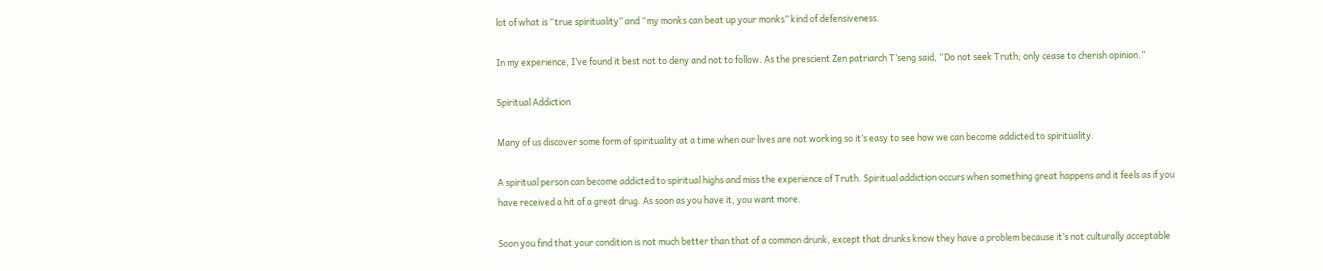lot of what is “true spirituality” and “my monks can beat up your monks” kind of defensiveness.

In my experience, I’ve found it best not to deny and not to follow. As the prescient Zen patriarch T’seng said, “Do not seek Truth; only cease to cherish opinion.”

Spiritual Addiction

Many of us discover some form of spirituality at a time when our lives are not working so it’s easy to see how we can become addicted to spirituality.

A spiritual person can become addicted to spiritual highs and miss the experience of Truth. Spiritual addiction occurs when something great happens and it feels as if you have received a hit of a great drug. As soon as you have it, you want more.

Soon you find that your condition is not much better than that of a common drunk, except that drunks know they have a problem because it’s not culturally acceptable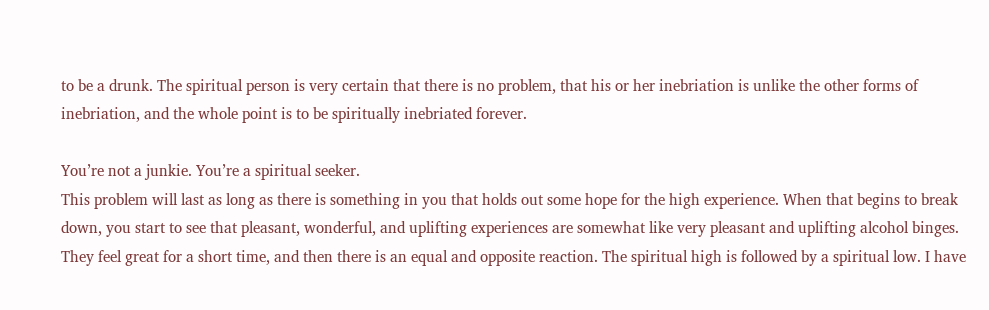to be a drunk. The spiritual person is very certain that there is no problem, that his or her inebriation is unlike the other forms of inebriation, and the whole point is to be spiritually inebriated forever.

You’re not a junkie. You’re a spiritual seeker.
This problem will last as long as there is something in you that holds out some hope for the high experience. When that begins to break down, you start to see that pleasant, wonderful, and uplifting experiences are somewhat like very pleasant and uplifting alcohol binges. They feel great for a short time, and then there is an equal and opposite reaction. The spiritual high is followed by a spiritual low. I have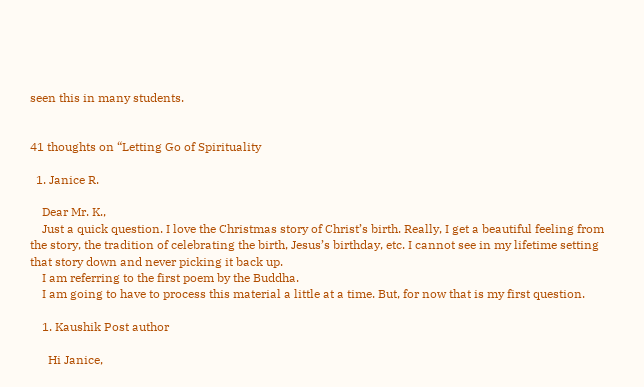seen this in many students.


41 thoughts on “Letting Go of Spirituality

  1. Janice R.

    Dear Mr. K.,
    Just a quick question. I love the Christmas story of Christ’s birth. Really, I get a beautiful feeling from the story, the tradition of celebrating the birth, Jesus’s birthday, etc. I cannot see in my lifetime setting that story down and never picking it back up.
    I am referring to the first poem by the Buddha.
    I am going to have to process this material a little at a time. But, for now that is my first question.

    1. Kaushik Post author

      Hi Janice,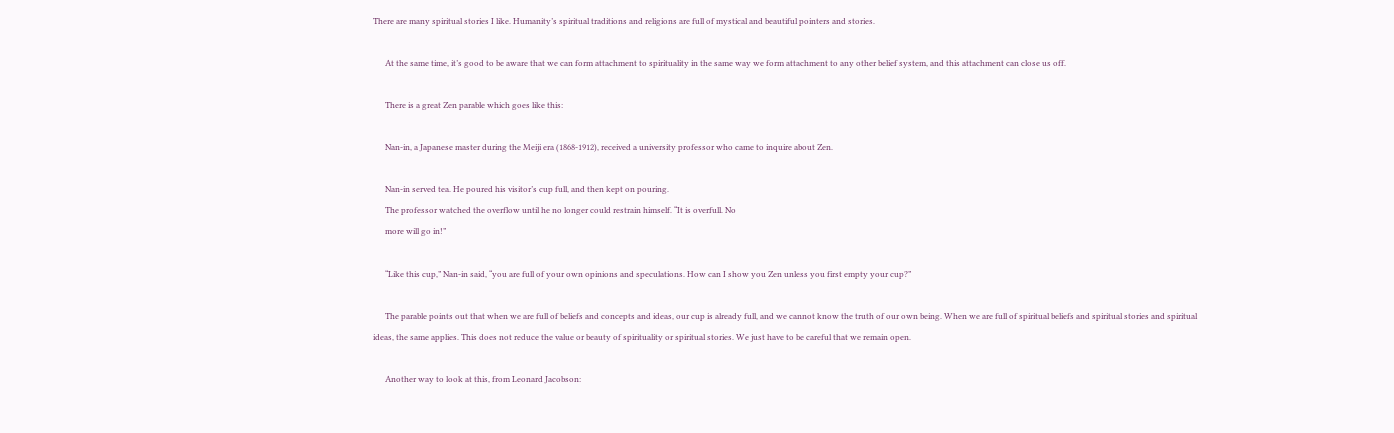There are many spiritual stories I like. Humanity’s spiritual traditions and religions are full of mystical and beautiful pointers and stories.

      At the same time, it’s good to be aware that we can form attachment to spirituality in the same way we form attachment to any other belief system, and this attachment can close us off.

      There is a great Zen parable which goes like this:

      Nan-in, a Japanese master during the Meiji era (1868-1912), received a university professor who came to inquire about Zen.

      Nan-in served tea. He poured his visitor’s cup full, and then kept on pouring.
      The professor watched the overflow until he no longer could restrain himself. “It is overfull. No
      more will go in!”

      “Like this cup,” Nan-in said, “you are full of your own opinions and speculations. How can I show you Zen unless you first empty your cup?”

      The parable points out that when we are full of beliefs and concepts and ideas, our cup is already full, and we cannot know the truth of our own being. When we are full of spiritual beliefs and spiritual stories and spiritual ideas, the same applies. This does not reduce the value or beauty of spirituality or spiritual stories. We just have to be careful that we remain open.

      Another way to look at this, from Leonard Jacobson: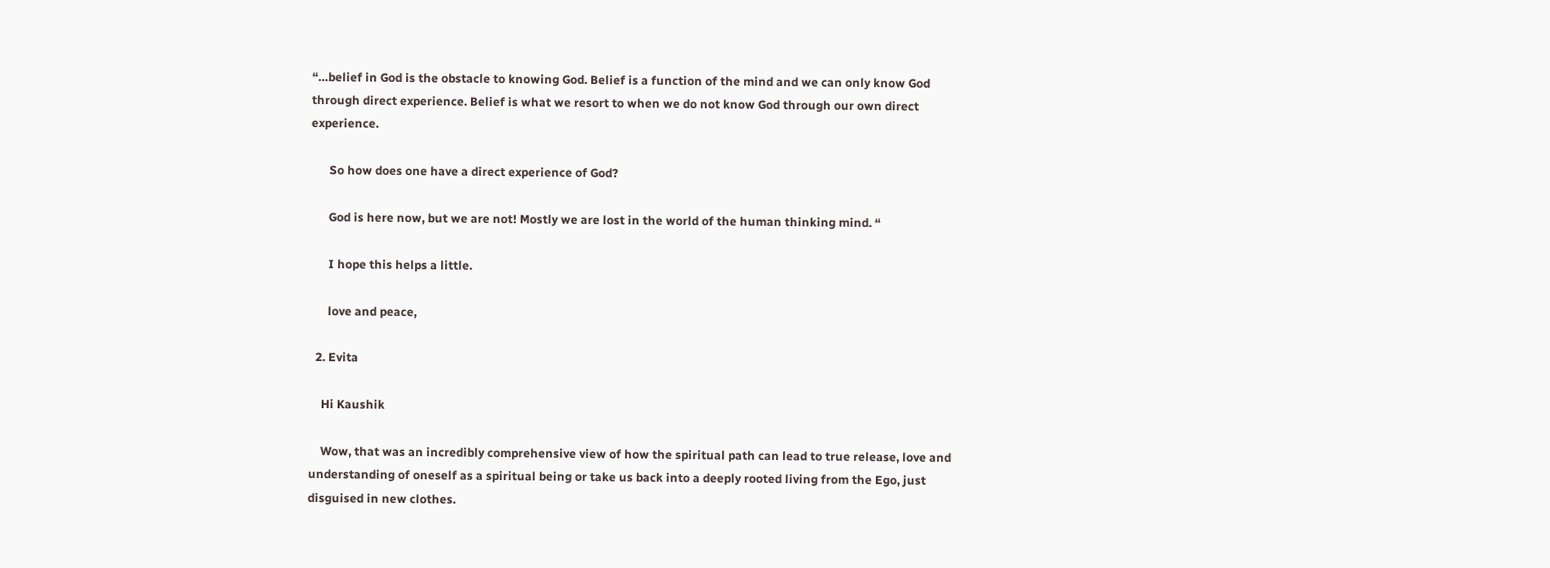“…belief in God is the obstacle to knowing God. Belief is a function of the mind and we can only know God through direct experience. Belief is what we resort to when we do not know God through our own direct experience.

      So how does one have a direct experience of God?

      God is here now, but we are not! Mostly we are lost in the world of the human thinking mind. “

      I hope this helps a little.

      love and peace,

  2. Evita

    Hi Kaushik

    Wow, that was an incredibly comprehensive view of how the spiritual path can lead to true release, love and understanding of oneself as a spiritual being or take us back into a deeply rooted living from the Ego, just disguised in new clothes.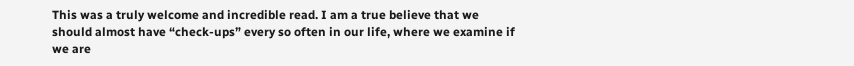This was a truly welcome and incredible read. I am a true believe that we should almost have “check-ups” every so often in our life, where we examine if we are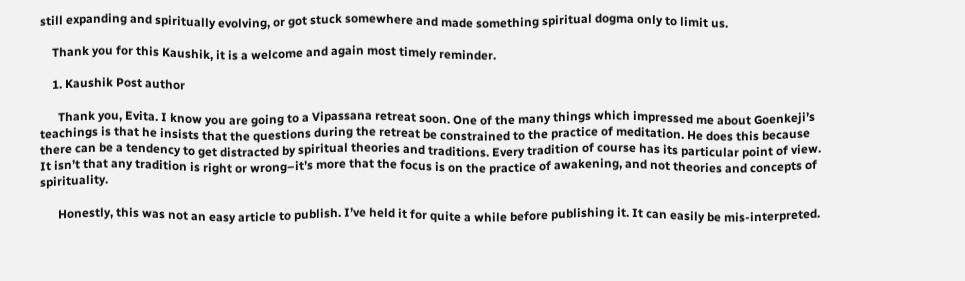still expanding and spiritually evolving, or got stuck somewhere and made something spiritual dogma only to limit us.

    Thank you for this Kaushik, it is a welcome and again most timely reminder.

    1. Kaushik Post author

      Thank you, Evita. I know you are going to a Vipassana retreat soon. One of the many things which impressed me about Goenkeji’s teachings is that he insists that the questions during the retreat be constrained to the practice of meditation. He does this because there can be a tendency to get distracted by spiritual theories and traditions. Every tradition of course has its particular point of view. It isn’t that any tradition is right or wrong–it’s more that the focus is on the practice of awakening, and not theories and concepts of spirituality.

      Honestly, this was not an easy article to publish. I’ve held it for quite a while before publishing it. It can easily be mis-interpreted.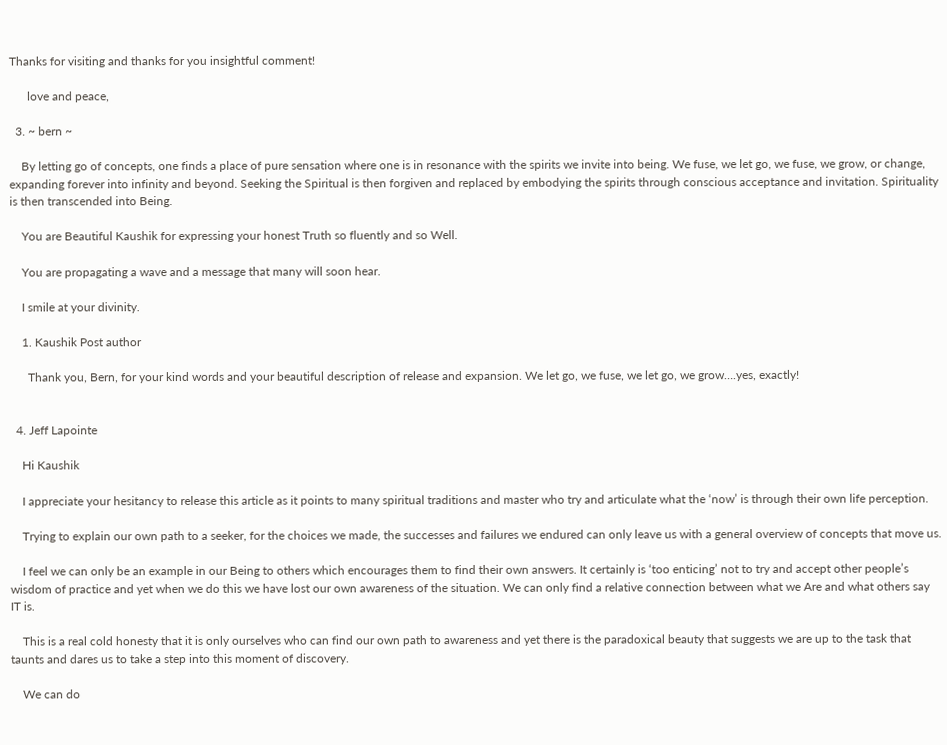Thanks for visiting and thanks for you insightful comment!

      love and peace,

  3. ~ bern ~

    By letting go of concepts, one finds a place of pure sensation where one is in resonance with the spirits we invite into being. We fuse, we let go, we fuse, we grow, or change, expanding forever into infinity and beyond. Seeking the Spiritual is then forgiven and replaced by embodying the spirits through conscious acceptance and invitation. Spirituality is then transcended into Being.

    You are Beautiful Kaushik for expressing your honest Truth so fluently and so Well.

    You are propagating a wave and a message that many will soon hear.

    I smile at your divinity.

    1. Kaushik Post author

      Thank you, Bern, for your kind words and your beautiful description of release and expansion. We let go, we fuse, we let go, we grow….yes, exactly!


  4. Jeff Lapointe

    Hi Kaushik

    I appreciate your hesitancy to release this article as it points to many spiritual traditions and master who try and articulate what the ‘now’ is through their own life perception.

    Trying to explain our own path to a seeker, for the choices we made, the successes and failures we endured can only leave us with a general overview of concepts that move us.

    I feel we can only be an example in our Being to others which encourages them to find their own answers. It certainly is ‘too enticing’ not to try and accept other people’s wisdom of practice and yet when we do this we have lost our own awareness of the situation. We can only find a relative connection between what we Are and what others say IT is.

    This is a real cold honesty that it is only ourselves who can find our own path to awareness and yet there is the paradoxical beauty that suggests we are up to the task that taunts and dares us to take a step into this moment of discovery.

    We can do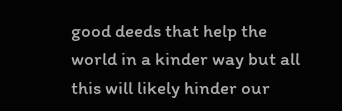good deeds that help the world in a kinder way but all this will likely hinder our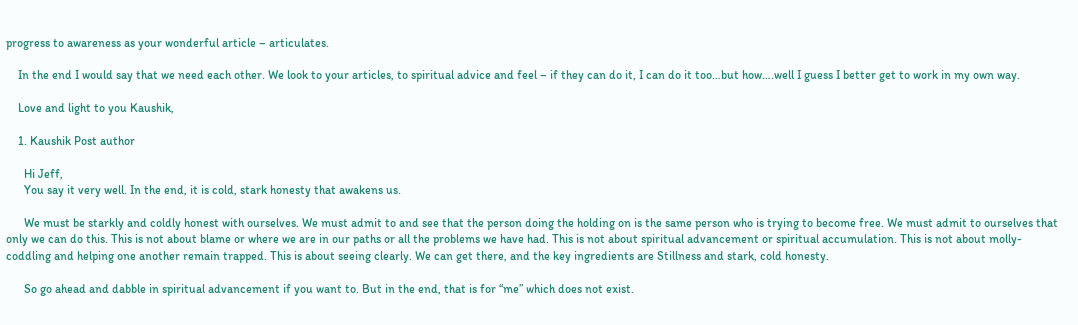progress to awareness as your wonderful article – articulates.

    In the end I would say that we need each other. We look to your articles, to spiritual advice and feel – if they can do it, I can do it too…but how….well I guess I better get to work in my own way.

    Love and light to you Kaushik,

    1. Kaushik Post author

      Hi Jeff,
      You say it very well. In the end, it is cold, stark honesty that awakens us.

      We must be starkly and coldly honest with ourselves. We must admit to and see that the person doing the holding on is the same person who is trying to become free. We must admit to ourselves that only we can do this. This is not about blame or where we are in our paths or all the problems we have had. This is not about spiritual advancement or spiritual accumulation. This is not about molly-coddling and helping one another remain trapped. This is about seeing clearly. We can get there, and the key ingredients are Stillness and stark, cold honesty.

      So go ahead and dabble in spiritual advancement if you want to. But in the end, that is for “me” which does not exist.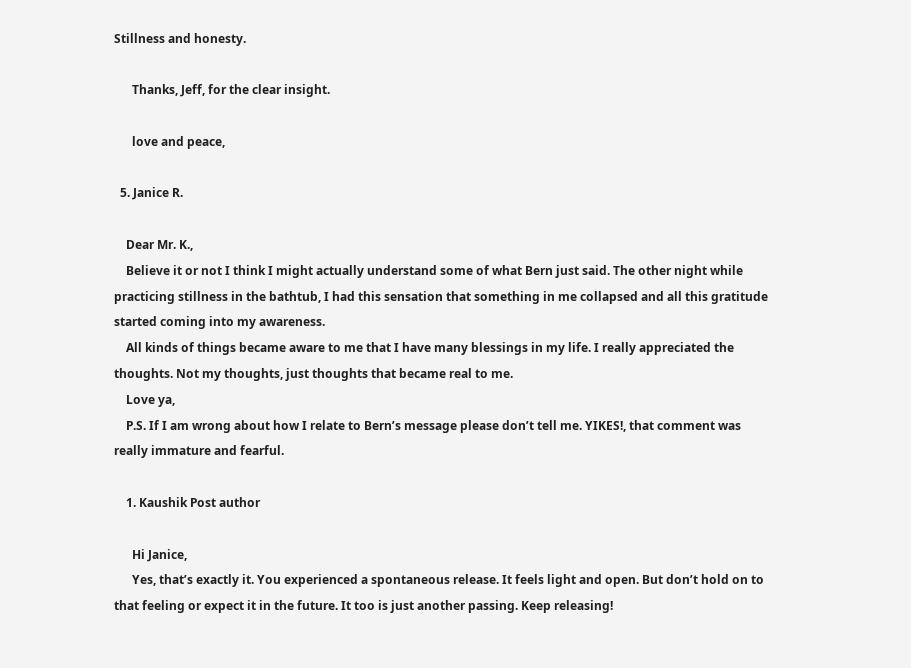Stillness and honesty.

      Thanks, Jeff, for the clear insight.

      love and peace,

  5. Janice R.

    Dear Mr. K.,
    Believe it or not I think I might actually understand some of what Bern just said. The other night while practicing stillness in the bathtub, I had this sensation that something in me collapsed and all this gratitude started coming into my awareness.
    All kinds of things became aware to me that I have many blessings in my life. I really appreciated the thoughts. Not my thoughts, just thoughts that became real to me.
    Love ya,
    P.S. If I am wrong about how I relate to Bern’s message please don’t tell me. YIKES!, that comment was really immature and fearful.

    1. Kaushik Post author

      Hi Janice,
      Yes, that’s exactly it. You experienced a spontaneous release. It feels light and open. But don’t hold on to that feeling or expect it in the future. It too is just another passing. Keep releasing!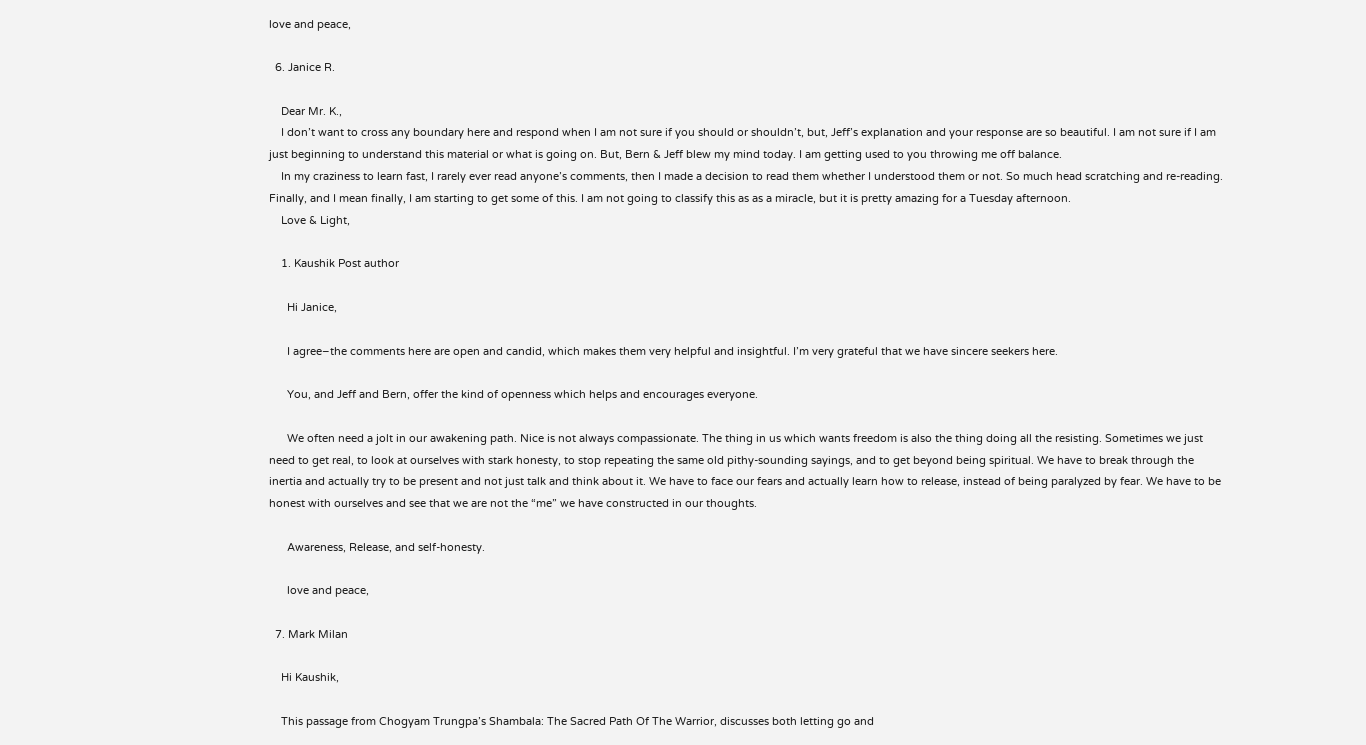love and peace,

  6. Janice R.

    Dear Mr. K.,
    I don’t want to cross any boundary here and respond when I am not sure if you should or shouldn’t, but, Jeff’s explanation and your response are so beautiful. I am not sure if I am just beginning to understand this material or what is going on. But, Bern & Jeff blew my mind today. I am getting used to you throwing me off balance.
    In my craziness to learn fast, I rarely ever read anyone’s comments, then I made a decision to read them whether I understood them or not. So much head scratching and re-reading. Finally, and I mean finally, I am starting to get some of this. I am not going to classify this as as a miracle, but it is pretty amazing for a Tuesday afternoon.
    Love & Light,

    1. Kaushik Post author

      Hi Janice,

      I agree–the comments here are open and candid, which makes them very helpful and insightful. I’m very grateful that we have sincere seekers here.

      You, and Jeff and Bern, offer the kind of openness which helps and encourages everyone.

      We often need a jolt in our awakening path. Nice is not always compassionate. The thing in us which wants freedom is also the thing doing all the resisting. Sometimes we just need to get real, to look at ourselves with stark honesty, to stop repeating the same old pithy-sounding sayings, and to get beyond being spiritual. We have to break through the inertia and actually try to be present and not just talk and think about it. We have to face our fears and actually learn how to release, instead of being paralyzed by fear. We have to be honest with ourselves and see that we are not the “me” we have constructed in our thoughts.

      Awareness, Release, and self-honesty.

      love and peace,

  7. Mark Milan

    Hi Kaushik,

    This passage from Chogyam Trungpa’s Shambala: The Sacred Path Of The Warrior, discusses both letting go and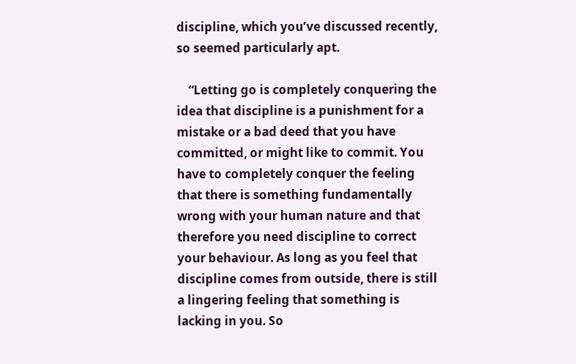discipline, which you’ve discussed recently, so seemed particularly apt.

    “Letting go is completely conquering the idea that discipline is a punishment for a mistake or a bad deed that you have committed, or might like to commit. You have to completely conquer the feeling that there is something fundamentally wrong with your human nature and that therefore you need discipline to correct your behaviour. As long as you feel that discipline comes from outside, there is still a lingering feeling that something is lacking in you. So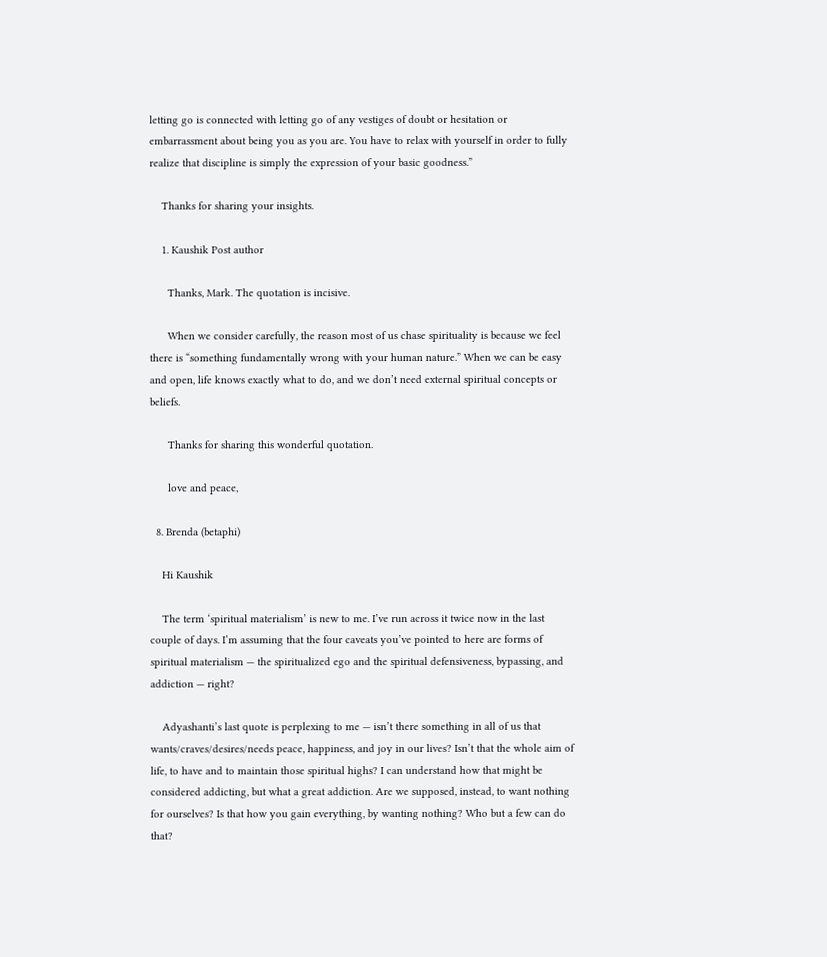letting go is connected with letting go of any vestiges of doubt or hesitation or embarrassment about being you as you are. You have to relax with yourself in order to fully realize that discipline is simply the expression of your basic goodness.”

    Thanks for sharing your insights.

    1. Kaushik Post author

      Thanks, Mark. The quotation is incisive.

      When we consider carefully, the reason most of us chase spirituality is because we feel there is “something fundamentally wrong with your human nature.” When we can be easy and open, life knows exactly what to do, and we don’t need external spiritual concepts or beliefs.

      Thanks for sharing this wonderful quotation.

      love and peace,

  8. Brenda (betaphi)

    Hi Kaushik

    The term ‘spiritual materialism’ is new to me. I’ve run across it twice now in the last couple of days. I’m assuming that the four caveats you’ve pointed to here are forms of spiritual materialism — the spiritualized ego and the spiritual defensiveness, bypassing, and addiction — right?

    Adyashanti’s last quote is perplexing to me — isn’t there something in all of us that wants/craves/desires/needs peace, happiness, and joy in our lives? Isn’t that the whole aim of life, to have and to maintain those spiritual highs? I can understand how that might be considered addicting, but what a great addiction. Are we supposed, instead, to want nothing for ourselves? Is that how you gain everything, by wanting nothing? Who but a few can do that?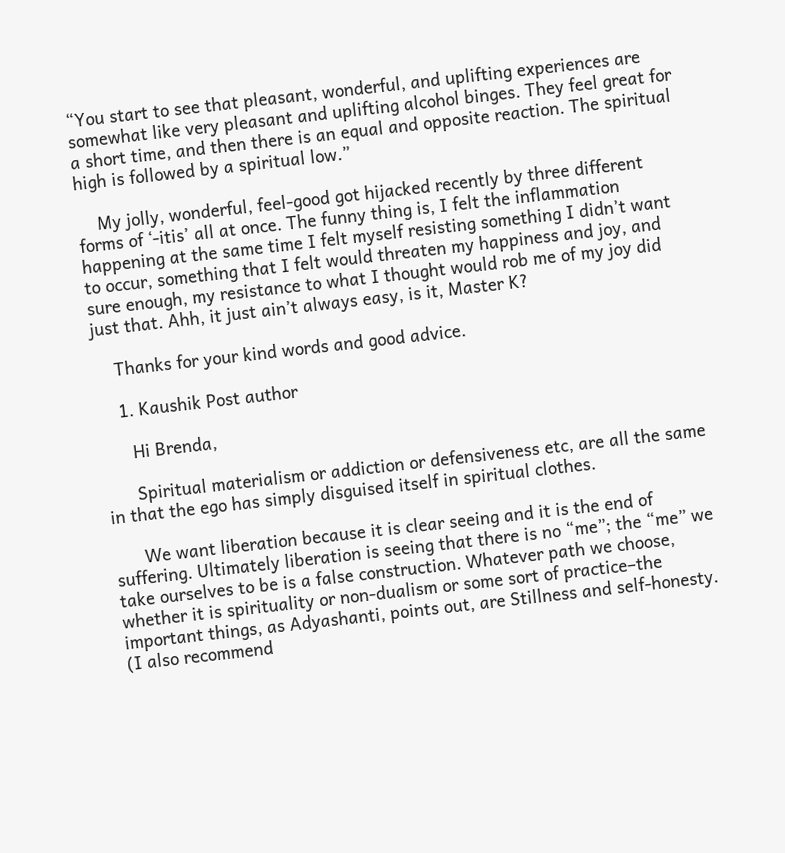“You start to see that pleasant, wonderful, and uplifting experiences are somewhat like very pleasant and uplifting alcohol binges. They feel great for a short time, and then there is an equal and opposite reaction. The spiritual high is followed by a spiritual low.”

    My jolly, wonderful, feel-good got hijacked recently by three different forms of ‘-itis’ all at once. The funny thing is, I felt the inflammation happening at the same time I felt myself resisting something I didn’t want to occur, something that I felt would threaten my happiness and joy, and sure enough, my resistance to what I thought would rob me of my joy did just that. Ahh, it just ain’t always easy, is it, Master K?

    Thanks for your kind words and good advice.

    1. Kaushik Post author

      Hi Brenda,

      Spiritual materialism or addiction or defensiveness etc, are all the same in that the ego has simply disguised itself in spiritual clothes.

      We want liberation because it is clear seeing and it is the end of suffering. Ultimately liberation is seeing that there is no “me”; the “me” we take ourselves to be is a false construction. Whatever path we choose, whether it is spirituality or non-dualism or some sort of practice–the important things, as Adyashanti, points out, are Stillness and self-honesty. (I also recommend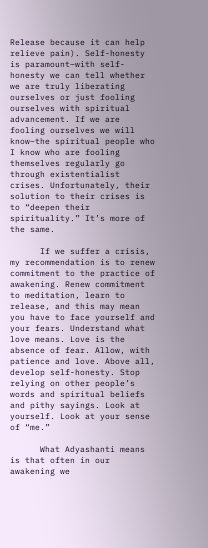Release because it can help relieve pain). Self-honesty is paramount–with self-honesty we can tell whether we are truly liberating ourselves or just fooling ourselves with spiritual advancement. If we are fooling ourselves we will know–the spiritual people who I know who are fooling themselves regularly go through existentialist crises. Unfortunately, their solution to their crises is to “deepen their spirituality.” It’s more of the same.

      If we suffer a crisis, my recommendation is to renew commitment to the practice of awakening. Renew commitment to meditation, learn to release, and this may mean you have to face yourself and your fears. Understand what love means. Love is the absence of fear. Allow, with patience and love. Above all, develop self-honesty. Stop relying on other people’s words and spiritual beliefs and pithy sayings. Look at yourself. Look at your sense of “me.”

      What Adyashanti means is that often in our awakening we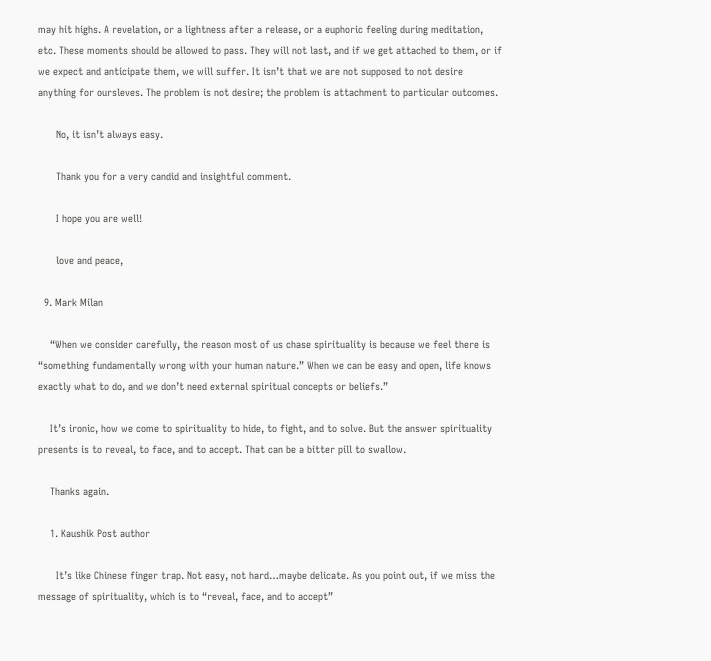may hit highs. A revelation, or a lightness after a release, or a euphoric feeling during meditation, etc. These moments should be allowed to pass. They will not last, and if we get attached to them, or if we expect and anticipate them, we will suffer. It isn’t that we are not supposed to not desire anything for oursleves. The problem is not desire; the problem is attachment to particular outcomes.

      No, it isn’t always easy.

      Thank you for a very candid and insightful comment.

      I hope you are well!

      love and peace,

  9. Mark Milan

    “When we consider carefully, the reason most of us chase spirituality is because we feel there is “something fundamentally wrong with your human nature.” When we can be easy and open, life knows exactly what to do, and we don’t need external spiritual concepts or beliefs.”

    It’s ironic, how we come to spirituality to hide, to fight, and to solve. But the answer spirituality presents is to reveal, to face, and to accept. That can be a bitter pill to swallow.

    Thanks again.

    1. Kaushik Post author

      It’s like Chinese finger trap. Not easy, not hard…maybe delicate. As you point out, if we miss the message of spirituality, which is to “reveal, face, and to accept”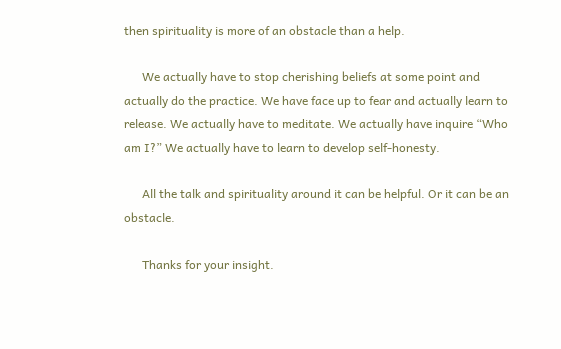then spirituality is more of an obstacle than a help.

      We actually have to stop cherishing beliefs at some point and actually do the practice. We have face up to fear and actually learn to release. We actually have to meditate. We actually have inquire “Who am I?” We actually have to learn to develop self-honesty.

      All the talk and spirituality around it can be helpful. Or it can be an obstacle.

      Thanks for your insight.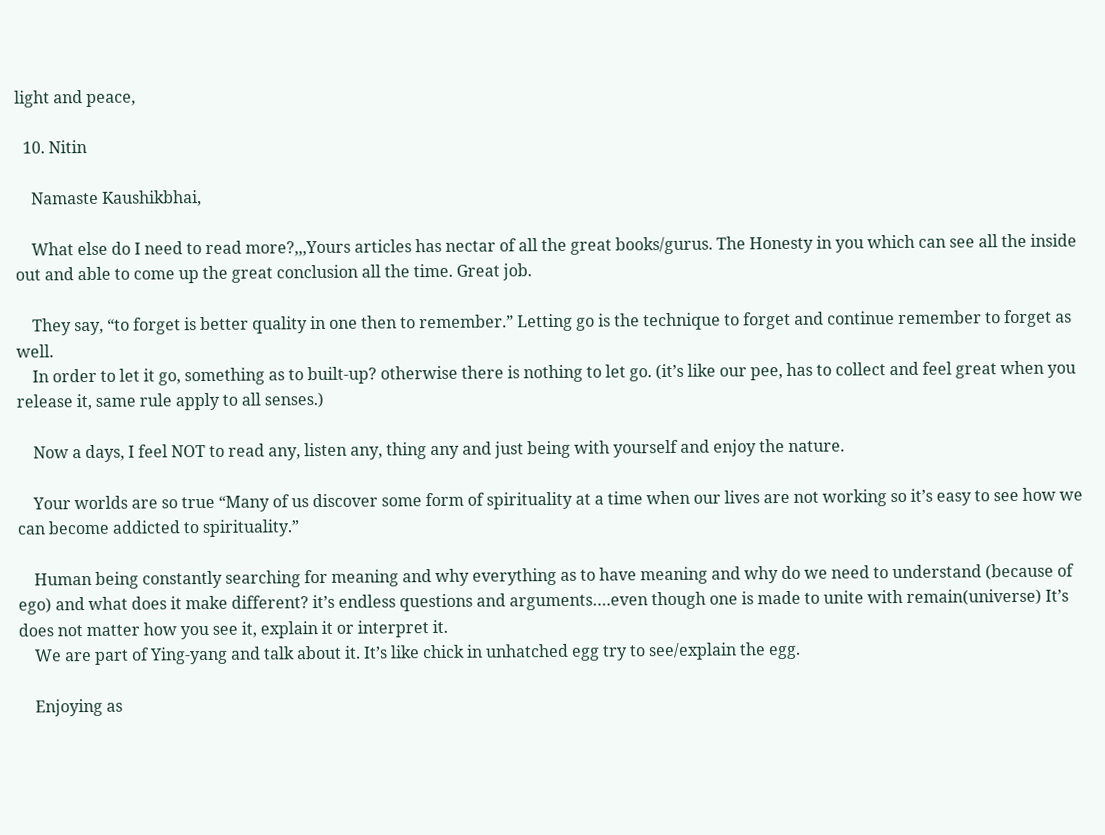light and peace,

  10. Nitin

    Namaste Kaushikbhai,

    What else do I need to read more?,,,Yours articles has nectar of all the great books/gurus. The Honesty in you which can see all the inside out and able to come up the great conclusion all the time. Great job.

    They say, “to forget is better quality in one then to remember.” Letting go is the technique to forget and continue remember to forget as well.
    In order to let it go, something as to built-up? otherwise there is nothing to let go. (it’s like our pee, has to collect and feel great when you release it, same rule apply to all senses.)

    Now a days, I feel NOT to read any, listen any, thing any and just being with yourself and enjoy the nature.

    Your worlds are so true “Many of us discover some form of spirituality at a time when our lives are not working so it’s easy to see how we can become addicted to spirituality.”

    Human being constantly searching for meaning and why everything as to have meaning and why do we need to understand (because of ego) and what does it make different? it’s endless questions and arguments….even though one is made to unite with remain(universe) It’s does not matter how you see it, explain it or interpret it.
    We are part of Ying-yang and talk about it. It’s like chick in unhatched egg try to see/explain the egg.

    Enjoying as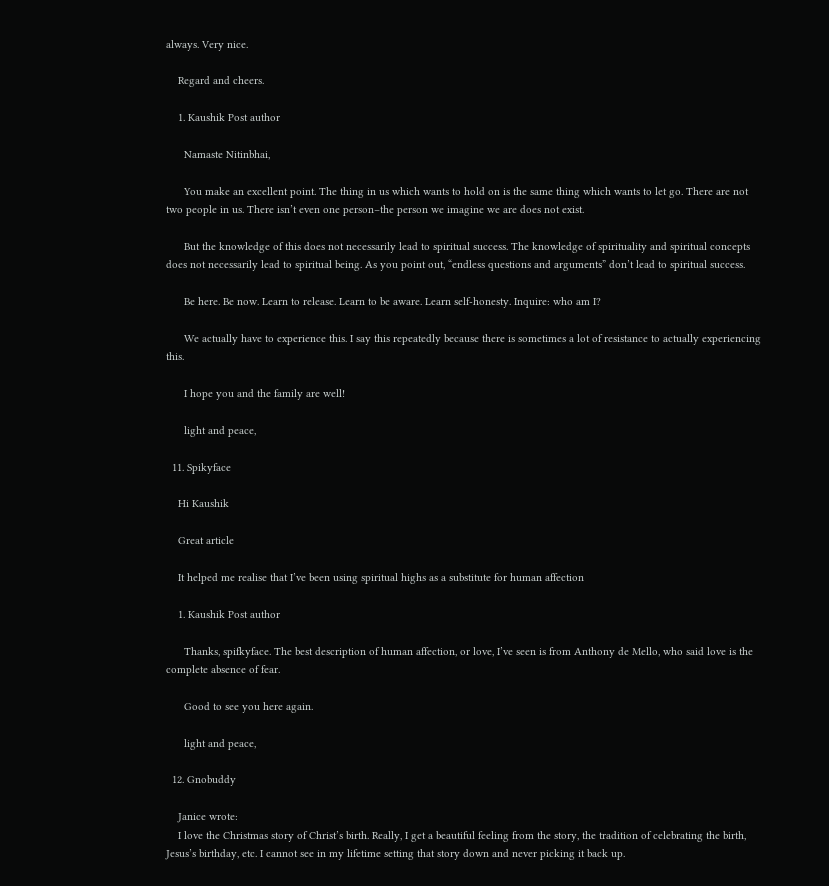always. Very nice.

    Regard and cheers.

    1. Kaushik Post author

      Namaste Nitinbhai,

      You make an excellent point. The thing in us which wants to hold on is the same thing which wants to let go. There are not two people in us. There isn’t even one person–the person we imagine we are does not exist.

      But the knowledge of this does not necessarily lead to spiritual success. The knowledge of spirituality and spiritual concepts does not necessarily lead to spiritual being. As you point out, “endless questions and arguments” don’t lead to spiritual success.

      Be here. Be now. Learn to release. Learn to be aware. Learn self-honesty. Inquire: who am I?

      We actually have to experience this. I say this repeatedly because there is sometimes a lot of resistance to actually experiencing this.

      I hope you and the family are well!

      light and peace,

  11. Spikyface

    Hi Kaushik

    Great article

    It helped me realise that I’ve been using spiritual highs as a substitute for human affection

    1. Kaushik Post author

      Thanks, spifkyface. The best description of human affection, or love, I’ve seen is from Anthony de Mello, who said love is the complete absence of fear.

      Good to see you here again.

      light and peace,

  12. Gnobuddy

    Janice wrote:
    I love the Christmas story of Christ’s birth. Really, I get a beautiful feeling from the story, the tradition of celebrating the birth, Jesus’s birthday, etc. I cannot see in my lifetime setting that story down and never picking it back up.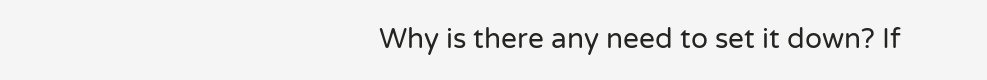Why is there any need to set it down? If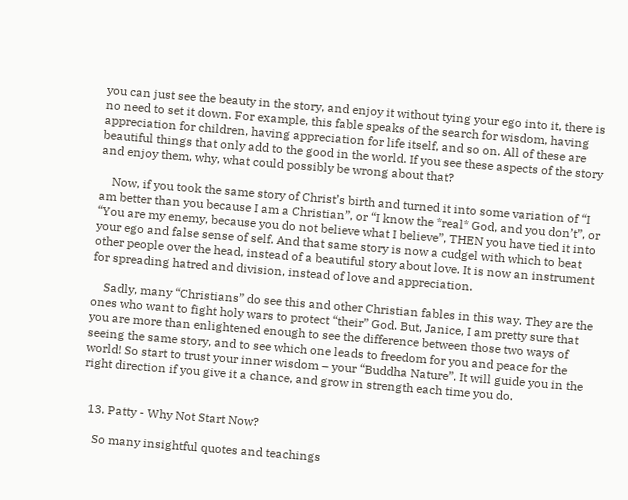you can just see the beauty in the story, and enjoy it without tying your ego into it, there is no need to set it down. For example, this fable speaks of the search for wisdom, having appreciation for children, having appreciation for life itself, and so on. All of these are beautiful things that only add to the good in the world. If you see these aspects of the story and enjoy them, why, what could possibly be wrong about that?

    Now, if you took the same story of Christ’s birth and turned it into some variation of “I am better than you because I am a Christian”, or “I know the *real* God, and you don’t”, or “You are my enemy, because you do not believe what I believe”, THEN you have tied it into your ego and false sense of self. And that same story is now a cudgel with which to beat other people over the head, instead of a beautiful story about love. It is now an instrument for spreading hatred and division, instead of love and appreciation.

    Sadly, many “Christians” do see this and other Christian fables in this way. They are the ones who want to fight holy wars to protect “their” God. But, Janice, I am pretty sure that you are more than enlightened enough to see the difference between those two ways of seeing the same story, and to see which one leads to freedom for you and peace for the world! So start to trust your inner wisdom – your “Buddha Nature”. It will guide you in the right direction if you give it a chance, and grow in strength each time you do.


  13. Patty - Why Not Start Now?

    So many insightful quotes and teachings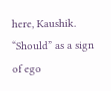here, Kaushik. “Should” as a sign of ego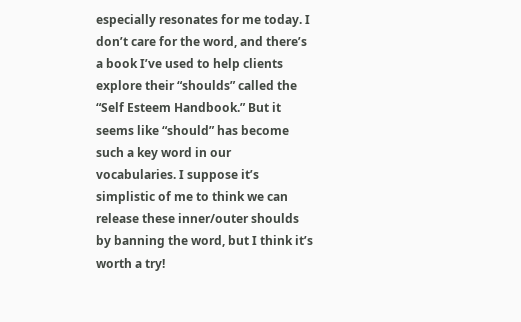especially resonates for me today. I don’t care for the word, and there’s a book I’ve used to help clients explore their “shoulds” called the “Self Esteem Handbook.” But it seems like “should” has become such a key word in our vocabularies. I suppose it’s simplistic of me to think we can release these inner/outer shoulds by banning the word, but I think it’s worth a try!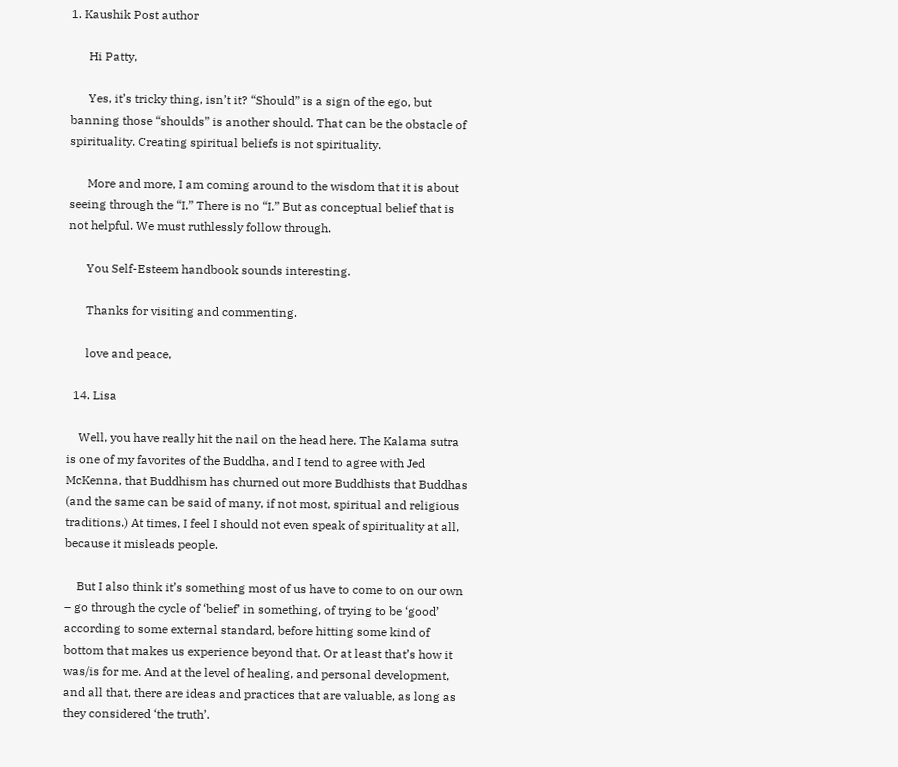1. Kaushik Post author

      Hi Patty,

      Yes, it’s tricky thing, isn’t it? “Should” is a sign of the ego, but banning those “shoulds” is another should. That can be the obstacle of spirituality. Creating spiritual beliefs is not spirituality.

      More and more, I am coming around to the wisdom that it is about seeing through the “I.” There is no “I.” But as conceptual belief that is not helpful. We must ruthlessly follow through.

      You Self-Esteem handbook sounds interesting.

      Thanks for visiting and commenting.

      love and peace,

  14. Lisa

    Well, you have really hit the nail on the head here. The Kalama sutra is one of my favorites of the Buddha, and I tend to agree with Jed McKenna, that Buddhism has churned out more Buddhists that Buddhas (and the same can be said of many, if not most, spiritual and religious traditions.) At times, I feel I should not even speak of spirituality at all, because it misleads people.

    But I also think it’s something most of us have to come to on our own – go through the cycle of ‘belief’ in something, of trying to be ‘good’ according to some external standard, before hitting some kind of bottom that makes us experience beyond that. Or at least that’s how it was/is for me. And at the level of healing, and personal development, and all that, there are ideas and practices that are valuable, as long as they considered ‘the truth’.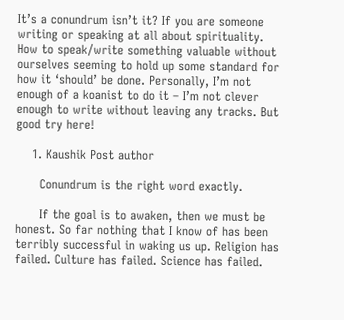It’s a conundrum isn’t it? If you are someone writing or speaking at all about spirituality. How to speak/write something valuable without ourselves seeming to hold up some standard for how it ‘should’ be done. Personally, I’m not enough of a koanist to do it – I’m not clever enough to write without leaving any tracks. But good try here!

    1. Kaushik Post author

      Conundrum is the right word exactly.

      If the goal is to awaken, then we must be honest. So far nothing that I know of has been terribly successful in waking us up. Religion has failed. Culture has failed. Science has failed.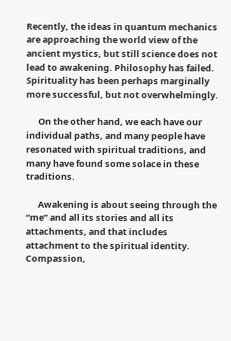Recently, the ideas in quantum mechanics are approaching the world view of the ancient mystics, but still science does not lead to awakening. Philosophy has failed. Spirituality has been perhaps marginally more successful, but not overwhelmingly.

      On the other hand, we each have our individual paths, and many people have resonated with spiritual traditions, and many have found some solace in these traditions.

      Awakening is about seeing through the “me” and all its stories and all its attachments, and that includes attachment to the spiritual identity. Compassion,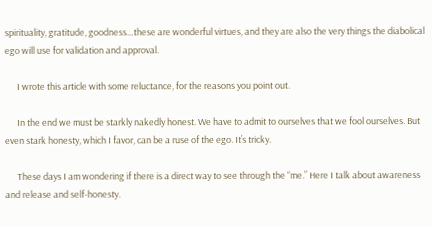spirituality, gratitude, goodness…these are wonderful virtues, and they are also the very things the diabolical ego will use for validation and approval.

      I wrote this article with some reluctance, for the reasons you point out.

      In the end we must be starkly nakedly honest. We have to admit to ourselves that we fool ourselves. But even stark honesty, which I favor, can be a ruse of the ego. It’s tricky.

      These days I am wondering if there is a direct way to see through the “me.” Here I talk about awareness and release and self-honesty.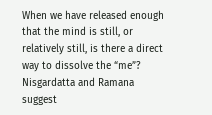When we have released enough that the mind is still, or relatively still, is there a direct way to dissolve the “me”? Nisgardatta and Ramana suggest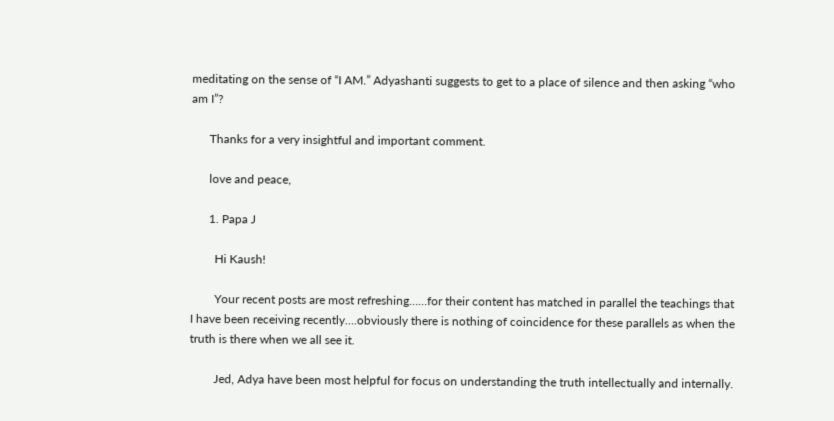meditating on the sense of “I AM.” Adyashanti suggests to get to a place of silence and then asking “who am I”?

      Thanks for a very insightful and important comment.

      love and peace,

      1. Papa J

        Hi Kaush!

        Your recent posts are most refreshing……for their content has matched in parallel the teachings that I have been receiving recently….obviously there is nothing of coincidence for these parallels as when the truth is there when we all see it.

        Jed, Adya have been most helpful for focus on understanding the truth intellectually and internally.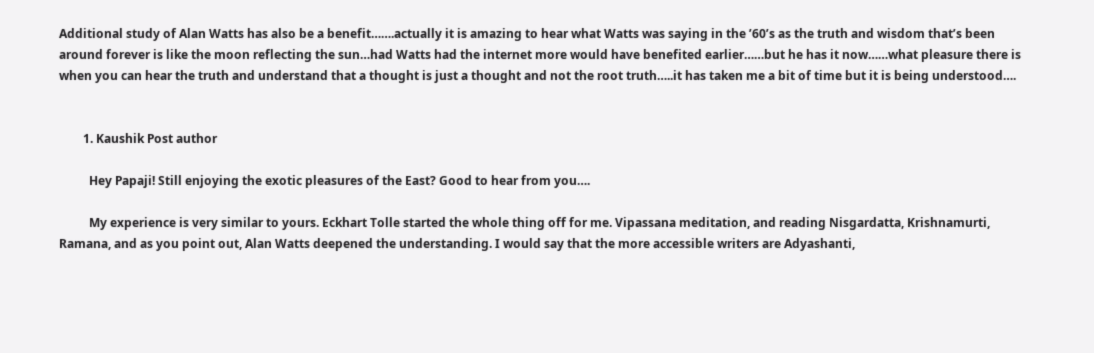Additional study of Alan Watts has also be a benefit…….actually it is amazing to hear what Watts was saying in the ’60’s as the truth and wisdom that’s been around forever is like the moon reflecting the sun…had Watts had the internet more would have benefited earlier……but he has it now……what pleasure there is when you can hear the truth and understand that a thought is just a thought and not the root truth…..it has taken me a bit of time but it is being understood….


        1. Kaushik Post author

          Hey Papaji! Still enjoying the exotic pleasures of the East? Good to hear from you….

          My experience is very similar to yours. Eckhart Tolle started the whole thing off for me. Vipassana meditation, and reading Nisgardatta, Krishnamurti, Ramana, and as you point out, Alan Watts deepened the understanding. I would say that the more accessible writers are Adyashanti,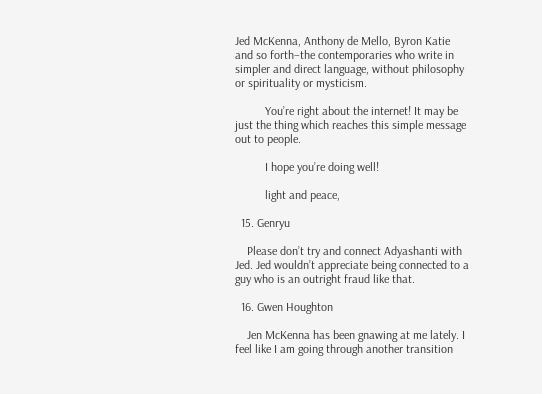Jed McKenna, Anthony de Mello, Byron Katie and so forth–the contemporaries who write in simpler and direct language, without philosophy or spirituality or mysticism.

          You’re right about the internet! It may be just the thing which reaches this simple message out to people.

          I hope you’re doing well!

          light and peace,

  15. Genryu

    Please don’t try and connect Adyashanti with Jed. Jed wouldn’t appreciate being connected to a guy who is an outright fraud like that.

  16. Gwen Houghton

    Jen McKenna has been gnawing at me lately. I feel like I am going through another transition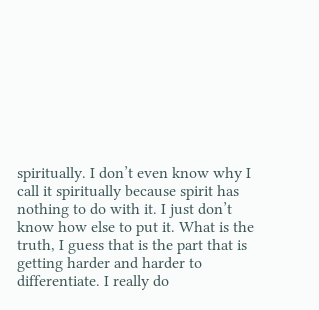spiritually. I don’t even know why I call it spiritually because spirit has nothing to do with it. I just don’t know how else to put it. What is the truth, I guess that is the part that is getting harder and harder to differentiate. I really do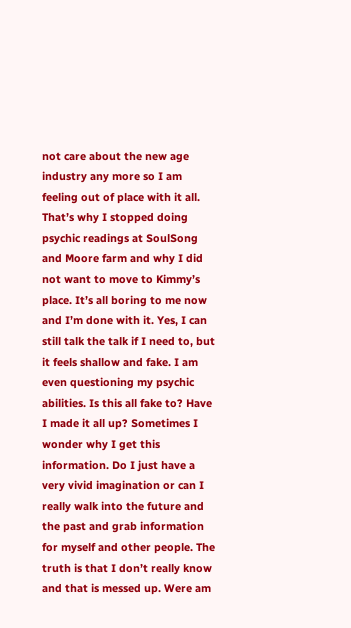not care about the new age industry any more so I am feeling out of place with it all. That’s why I stopped doing psychic readings at SoulSong and Moore farm and why I did not want to move to Kimmy’s place. It’s all boring to me now and I’m done with it. Yes, I can still talk the talk if I need to, but it feels shallow and fake. I am even questioning my psychic abilities. Is this all fake to? Have I made it all up? Sometimes I wonder why I get this information. Do I just have a very vivid imagination or can I really walk into the future and the past and grab information for myself and other people. The truth is that I don’t really know and that is messed up. Were am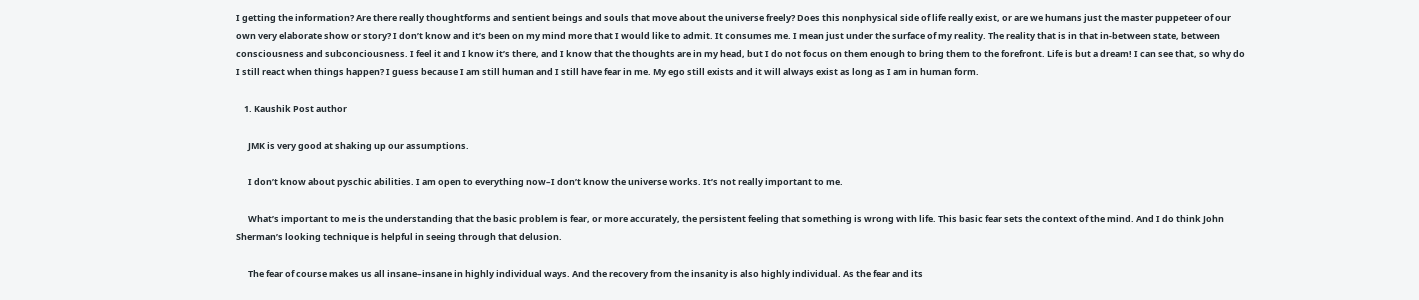I getting the information? Are there really thoughtforms and sentient beings and souls that move about the universe freely? Does this nonphysical side of life really exist, or are we humans just the master puppeteer of our own very elaborate show or story? I don’t know and it’s been on my mind more that I would like to admit. It consumes me. I mean just under the surface of my reality. The reality that is in that in-between state, between consciousness and subconciousness. I feel it and I know it’s there, and I know that the thoughts are in my head, but I do not focus on them enough to bring them to the forefront. Life is but a dream! I can see that, so why do I still react when things happen? I guess because I am still human and I still have fear in me. My ego still exists and it will always exist as long as I am in human form.

    1. Kaushik Post author

      JMK is very good at shaking up our assumptions.

      I don’t know about pyschic abilities. I am open to everything now–I don’t know the universe works. It’s not really important to me.

      What’s important to me is the understanding that the basic problem is fear, or more accurately, the persistent feeling that something is wrong with life. This basic fear sets the context of the mind. And I do think John Sherman’s looking technique is helpful in seeing through that delusion.

      The fear of course makes us all insane–insane in highly individual ways. And the recovery from the insanity is also highly individual. As the fear and its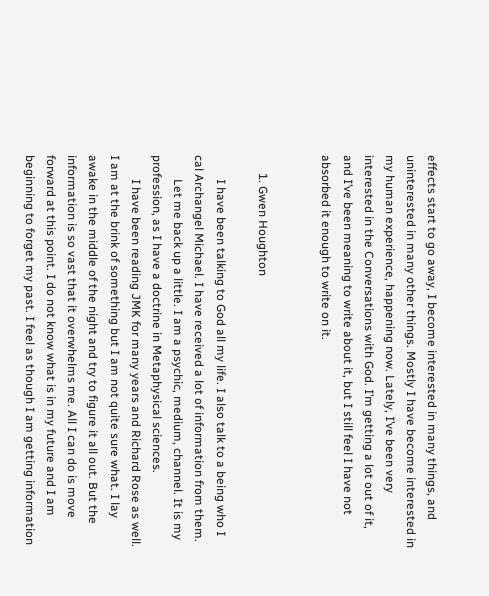effects start to go away, I become interested in many things, and uninterested in many other things. Mostly I have become interested in my human experience, happening now. Lately, I’ve been very interested in the Conversations with God. I’m getting a lot out of it, and I’ve been meaning to write about it, but I still feel I have not absorbed it enough to write on it.


      1. Gwen Houghton

        I have been talking to God all my life. I also talk to a being who I cal Archangel Michael. I have received a lot of information from them.
        Let me back up a little. I am a psychic, medium, channel. It is my profession, as I have a doctrine in Metaphysical sciences.
        I have been reading JMK for many years and Richard Rose as well. I am at the brink of something but I am not quite sure what. I lay awake in the middle of the night and try to figure it all out. But the information is so vast that it overwhelms me. All I can do is move forward at this point. I do not know what is in my future and I am beginning to forget my past. I feel as though I am getting information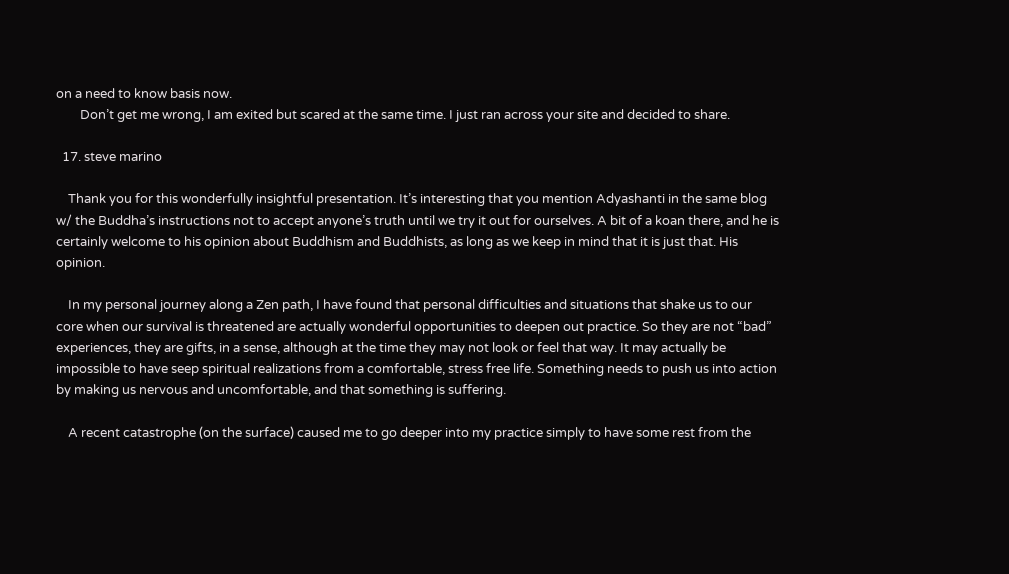on a need to know basis now.
        Don’t get me wrong, I am exited but scared at the same time. I just ran across your site and decided to share.

  17. steve marino

    Thank you for this wonderfully insightful presentation. It’s interesting that you mention Adyashanti in the same blog w/ the Buddha’s instructions not to accept anyone’s truth until we try it out for ourselves. A bit of a koan there, and he is certainly welcome to his opinion about Buddhism and Buddhists, as long as we keep in mind that it is just that. His opinion.

    In my personal journey along a Zen path, I have found that personal difficulties and situations that shake us to our core when our survival is threatened are actually wonderful opportunities to deepen out practice. So they are not “bad” experiences, they are gifts, in a sense, although at the time they may not look or feel that way. It may actually be impossible to have seep spiritual realizations from a comfortable, stress free life. Something needs to push us into action by making us nervous and uncomfortable, and that something is suffering.

    A recent catastrophe (on the surface) caused me to go deeper into my practice simply to have some rest from the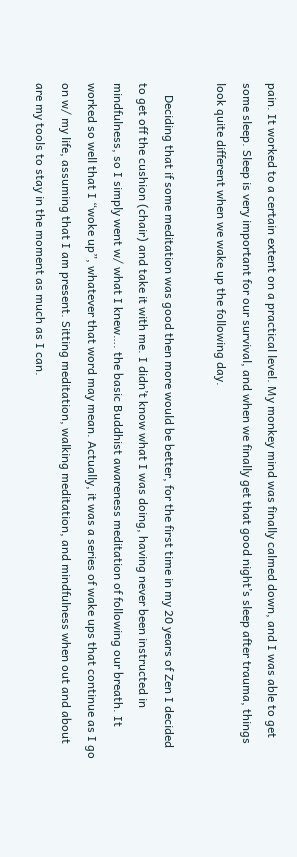pain. It worked to a certain extent on a practical level. My monkey mind was finally calmed down, and I was able to get some sleep. Sleep is very important for our survival, and when we finally get that good night’s sleep after trauma, things look quite different when we wake up the following day.

    Deciding that if some meditation was good then more would be better, for the first time in my 20 years of Zen I decided to get off the cushion (chair) and take it with me. I didn’t know what I was doing, having never been instructed in mindfulness, so I simply went w/ what I knew…. the basic Buddhist awareness meditation of following our breath. It worked so well that I “woke up”, whatever that word may mean. Actually, it was a series of wake ups that continue as I go on w/ my life, assuming that I am present. Sitting meditation, walking meditation, and mindfulness when out and about are my tools to stay in the moment as much as I can.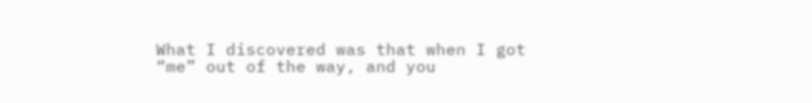What I discovered was that when I got “me” out of the way, and you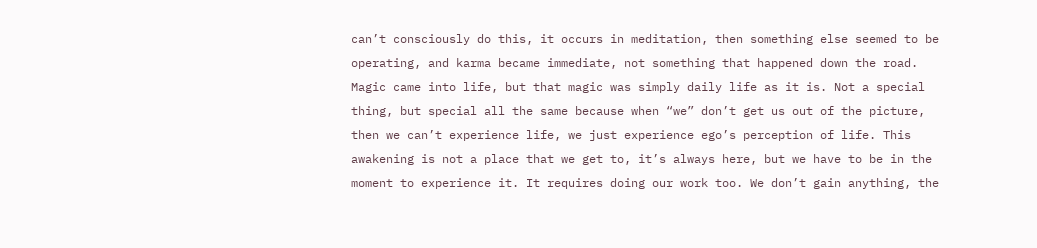can’t consciously do this, it occurs in meditation, then something else seemed to be operating, and karma became immediate, not something that happened down the road. Magic came into life, but that magic was simply daily life as it is. Not a special thing, but special all the same because when “we” don’t get us out of the picture, then we can’t experience life, we just experience ego’s perception of life. This awakening is not a place that we get to, it’s always here, but we have to be in the moment to experience it. It requires doing our work too. We don’t gain anything, the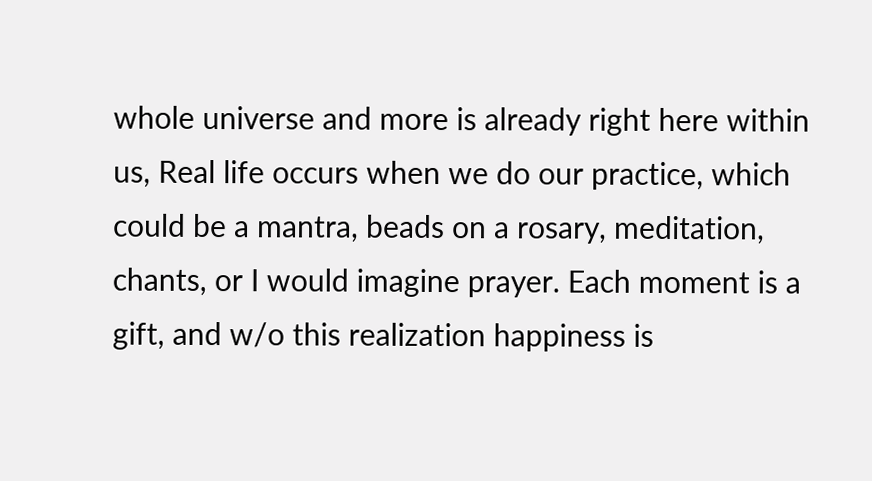whole universe and more is already right here within us, Real life occurs when we do our practice, which could be a mantra, beads on a rosary, meditation, chants, or I would imagine prayer. Each moment is a gift, and w/o this realization happiness is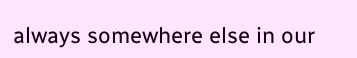always somewhere else in our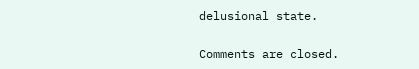delusional state.

Comments are closed.